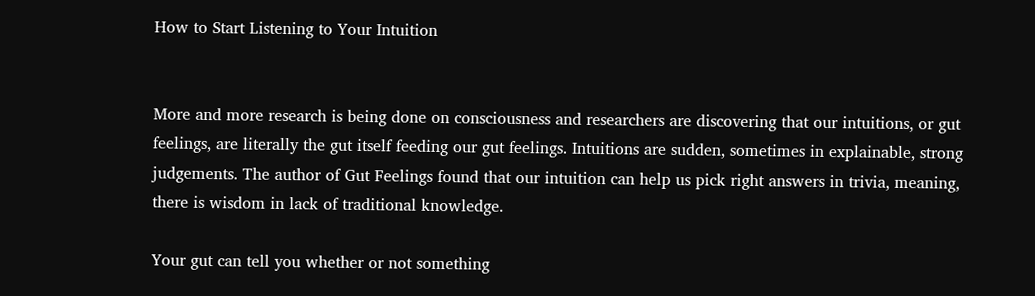How to Start Listening to Your Intuition


More and more research is being done on consciousness and researchers are discovering that our intuitions, or gut feelings, are literally the gut itself feeding our gut feelings. Intuitions are sudden, sometimes in explainable, strong judgements. The author of Gut Feelings found that our intuition can help us pick right answers in trivia, meaning, there is wisdom in lack of traditional knowledge.

Your gut can tell you whether or not something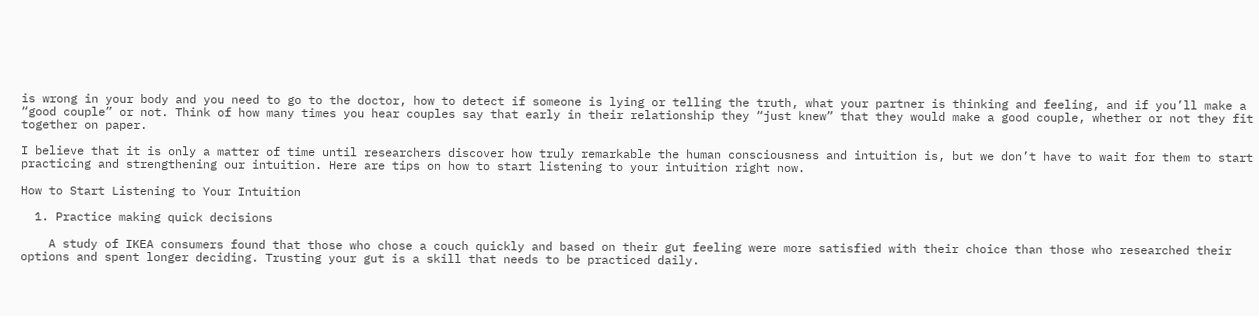is wrong in your body and you need to go to the doctor, how to detect if someone is lying or telling the truth, what your partner is thinking and feeling, and if you’ll make a “good couple” or not. Think of how many times you hear couples say that early in their relationship they “just knew” that they would make a good couple, whether or not they fit together on paper.

I believe that it is only a matter of time until researchers discover how truly remarkable the human consciousness and intuition is, but we don’t have to wait for them to start practicing and strengthening our intuition. Here are tips on how to start listening to your intuition right now.

How to Start Listening to Your Intuition

  1. Practice making quick decisions

    A study of IKEA consumers found that those who chose a couch quickly and based on their gut feeling were more satisfied with their choice than those who researched their options and spent longer deciding. Trusting your gut is a skill that needs to be practiced daily.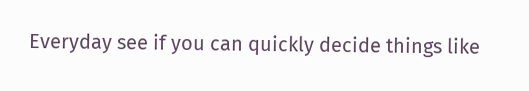Everyday see if you can quickly decide things like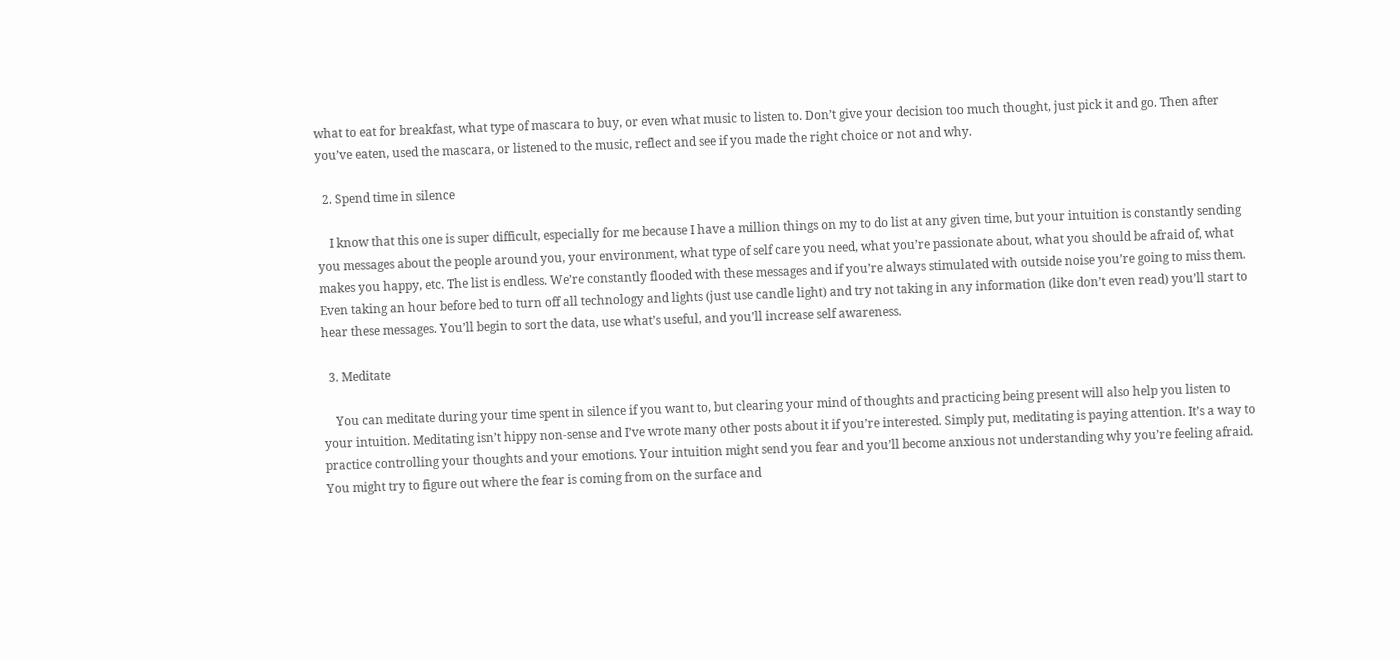what to eat for breakfast, what type of mascara to buy, or even what music to listen to. Don’t give your decision too much thought, just pick it and go. Then after you’ve eaten, used the mascara, or listened to the music, reflect and see if you made the right choice or not and why.

  2. Spend time in silence

    I know that this one is super difficult, especially for me because I have a million things on my to do list at any given time, but your intuition is constantly sending you messages about the people around you, your environment, what type of self care you need, what you’re passionate about, what you should be afraid of, what makes you happy, etc. The list is endless. We’re constantly flooded with these messages and if you’re always stimulated with outside noise you’re going to miss them. Even taking an hour before bed to turn off all technology and lights (just use candle light) and try not taking in any information (like don’t even read) you’ll start to hear these messages. You’ll begin to sort the data, use what’s useful, and you’ll increase self awareness.

  3. Meditate

    You can meditate during your time spent in silence if you want to, but clearing your mind of thoughts and practicing being present will also help you listen to your intuition. Meditating isn’t hippy non-sense and I’ve wrote many other posts about it if you’re interested. Simply put, meditating is paying attention. It’s a way to practice controlling your thoughts and your emotions. Your intuition might send you fear and you’ll become anxious not understanding why you’re feeling afraid. You might try to figure out where the fear is coming from on the surface and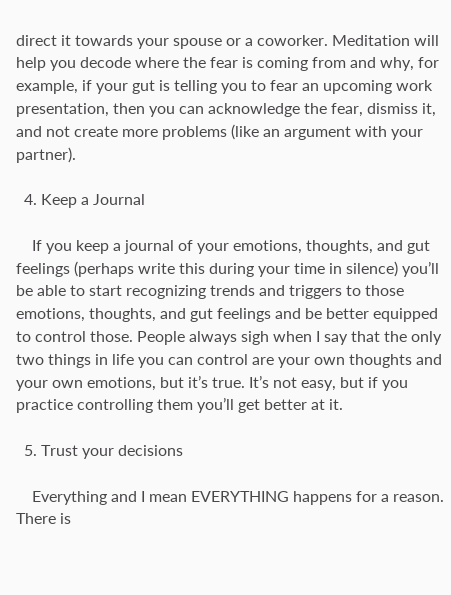direct it towards your spouse or a coworker. Meditation will help you decode where the fear is coming from and why, for example, if your gut is telling you to fear an upcoming work presentation, then you can acknowledge the fear, dismiss it, and not create more problems (like an argument with your partner).

  4. Keep a Journal

    If you keep a journal of your emotions, thoughts, and gut feelings (perhaps write this during your time in silence) you’ll be able to start recognizing trends and triggers to those emotions, thoughts, and gut feelings and be better equipped to control those. People always sigh when I say that the only two things in life you can control are your own thoughts and your own emotions, but it’s true. It’s not easy, but if you practice controlling them you’ll get better at it.

  5. Trust your decisions

    Everything and I mean EVERYTHING happens for a reason. There is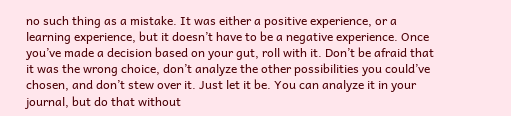no such thing as a mistake. It was either a positive experience, or a learning experience, but it doesn’t have to be a negative experience. Once you’ve made a decision based on your gut, roll with it. Don’t be afraid that it was the wrong choice, don’t analyze the other possibilities you could’ve chosen, and don’t stew over it. Just let it be. You can analyze it in your journal, but do that without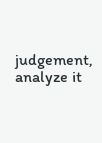judgement, analyze it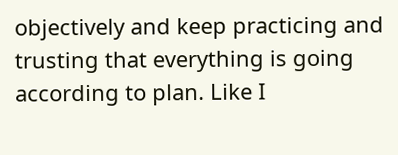objectively and keep practicing and trusting that everything is going according to plan. Like I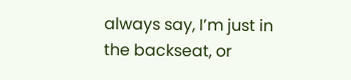always say, I’m just in the backseat, or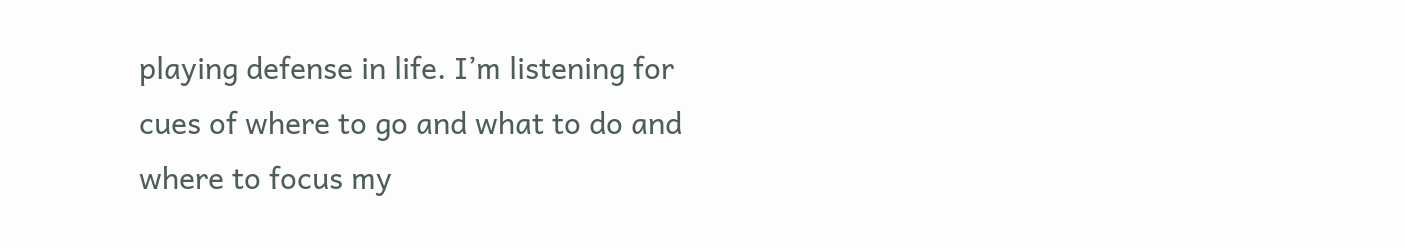playing defense in life. I’m listening for cues of where to go and what to do and where to focus my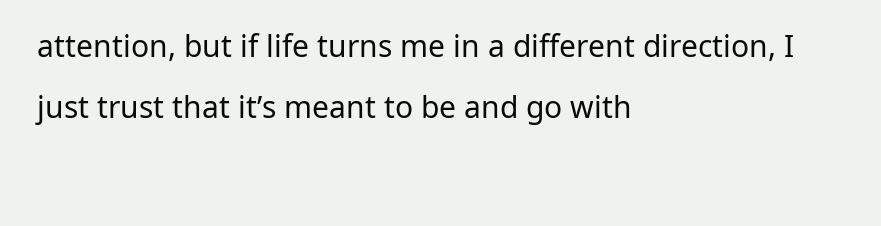attention, but if life turns me in a different direction, I just trust that it’s meant to be and go with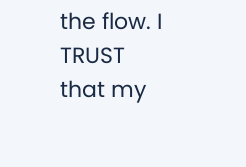the flow. I TRUST that my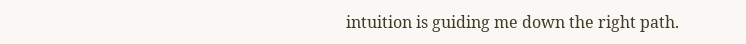intuition is guiding me down the right path.